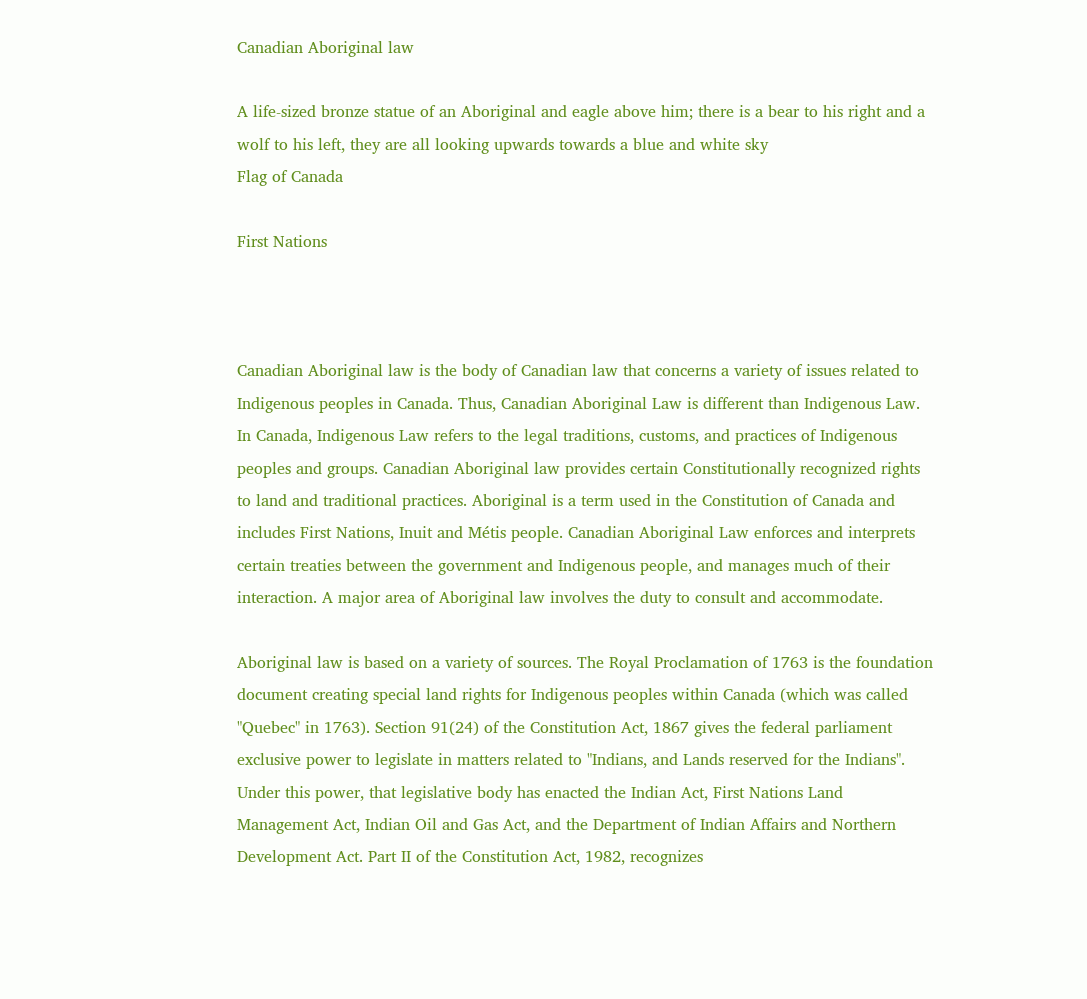Canadian Aboriginal law

A life-sized bronze statue of an Aboriginal and eagle above him; there is a bear to his right and a wolf to his left, they are all looking upwards towards a blue and white sky
Flag of Canada

First Nations



Canadian Aboriginal law is the body of Canadian law that concerns a variety of issues related to Indigenous peoples in Canada. Thus, Canadian Aboriginal Law is different than Indigenous Law. In Canada, Indigenous Law refers to the legal traditions, customs, and practices of Indigenous peoples and groups. Canadian Aboriginal law provides certain Constitutionally recognized rights to land and traditional practices. Aboriginal is a term used in the Constitution of Canada and includes First Nations, Inuit and Métis people. Canadian Aboriginal Law enforces and interprets certain treaties between the government and Indigenous people, and manages much of their interaction. A major area of Aboriginal law involves the duty to consult and accommodate.

Aboriginal law is based on a variety of sources. The Royal Proclamation of 1763 is the foundation document creating special land rights for Indigenous peoples within Canada (which was called "Quebec" in 1763). Section 91(24) of the Constitution Act, 1867 gives the federal parliament exclusive power to legislate in matters related to "Indians, and Lands reserved for the Indians". Under this power, that legislative body has enacted the Indian Act, First Nations Land Management Act, Indian Oil and Gas Act, and the Department of Indian Affairs and Northern Development Act. Part II of the Constitution Act, 1982, recognizes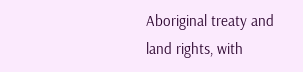Aboriginal treaty and land rights, with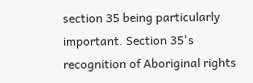section 35 being particularly important. Section 35's recognition of Aboriginal rights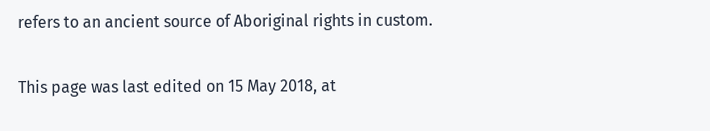refers to an ancient source of Aboriginal rights in custom.

This page was last edited on 15 May 2018, at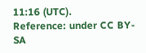11:16 (UTC).
Reference: under CC BY-SA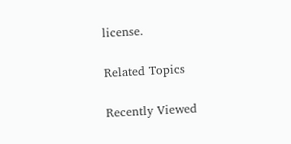license.

Related Topics

Recently Viewed